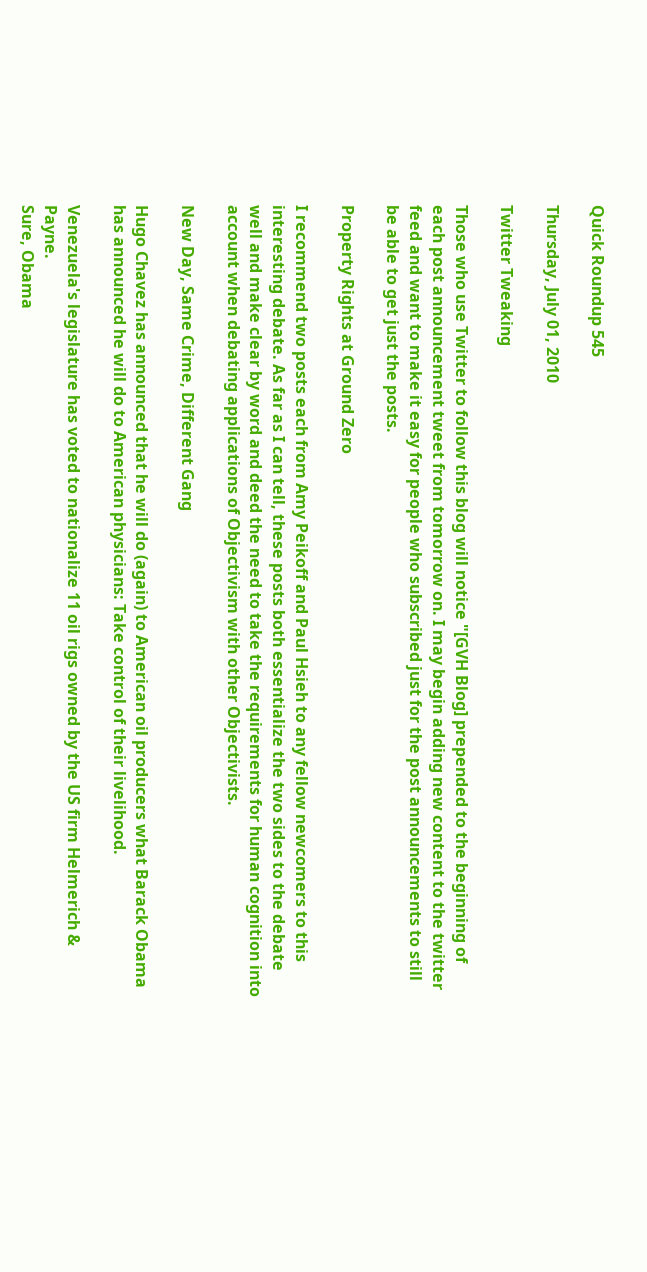Quick Roundup 545

Thursday, July 01, 2010

Twitter Tweaking

Those who use Twitter to follow this blog will notice "[GVH Blog] prepended to the beginning of each post announcement tweet from tomorrow on. I may begin adding new content to the twitter feed and want to make it easy for people who subscribed just for the post announcements to still be able to get just the posts.

Property Rights at Ground Zero

I recommend two posts each from Amy Peikoff and Paul Hsieh to any fellow newcomers to this interesting debate. As far as I can tell, these posts both essentialize the two sides to the debate well and make clear by word and deed the need to take the requirements for human cognition into account when debating applications of Objectivism with other Objectivists.

New Day, Same Crime, Different Gang

Hugo Chavez has announced that he will do (again) to American oil producers what Barack Obama has announced he will do to American physicians: Take control of their livelihood.

Venezuela's legislature has voted to nationalize 11 oil rigs owned by the US firm Helmerich & Payne.
Sure, Obama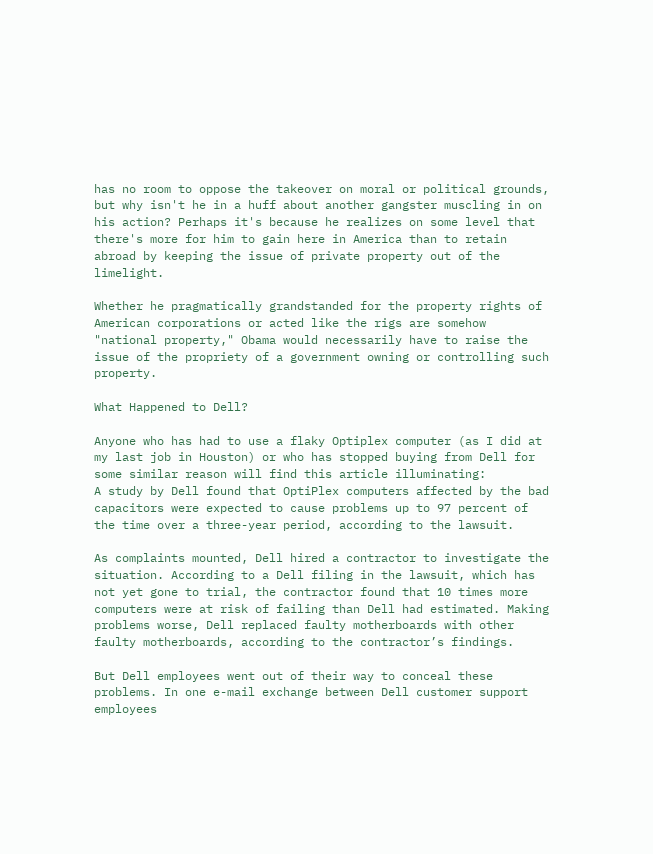has no room to oppose the takeover on moral or political grounds, but why isn't he in a huff about another gangster muscling in on his action? Perhaps it's because he realizes on some level that there's more for him to gain here in America than to retain abroad by keeping the issue of private property out of the limelight.

Whether he pragmatically grandstanded for the property rights of American corporations or acted like the rigs are somehow "national property," Obama would necessarily have to raise the issue of the propriety of a government owning or controlling such property.

What Happened to Dell?

Anyone who has had to use a flaky Optiplex computer (as I did at my last job in Houston) or who has stopped buying from Dell for some similar reason will find this article illuminating:
A study by Dell found that OptiPlex computers affected by the bad capacitors were expected to cause problems up to 97 percent of the time over a three-year period, according to the lawsuit.

As complaints mounted, Dell hired a contractor to investigate the situation. According to a Dell filing in the lawsuit, which has not yet gone to trial, the contractor found that 10 times more computers were at risk of failing than Dell had estimated. Making problems worse, Dell replaced faulty motherboards with other faulty motherboards, according to the contractor’s findings.

But Dell employees went out of their way to conceal these problems. In one e-mail exchange between Dell customer support employees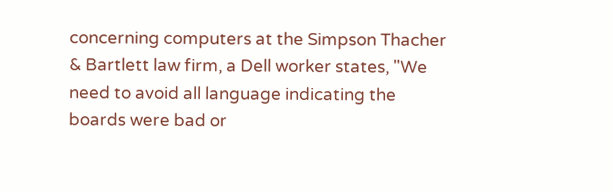concerning computers at the Simpson Thacher & Bartlett law firm, a Dell worker states, "We need to avoid all language indicating the boards were bad or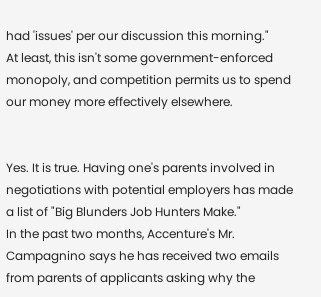had 'issues' per our discussion this morning."
At least, this isn't some government-enforced monopoly, and competition permits us to spend our money more effectively elsewhere.


Yes. It is true. Having one's parents involved in negotiations with potential employers has made a list of "Big Blunders Job Hunters Make."
In the past two months, Accenture's Mr. Campagnino says he has received two emails from parents of applicants asking why the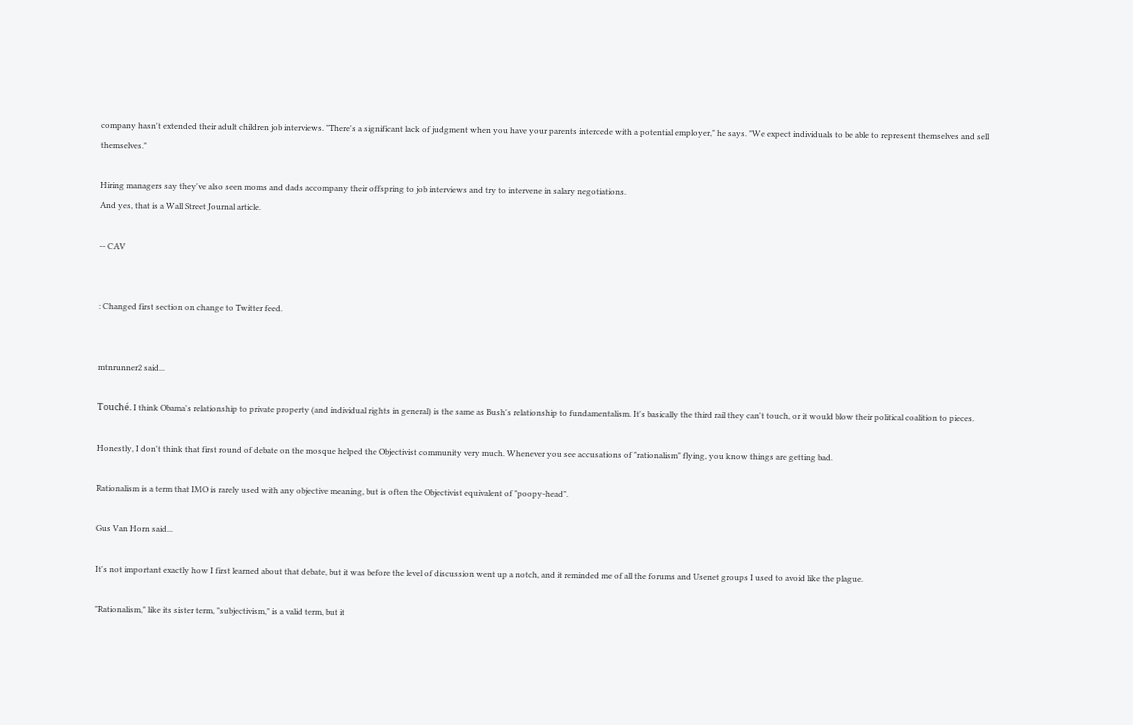company hasn't extended their adult children job interviews. "There's a significant lack of judgment when you have your parents intercede with a potential employer," he says. "We expect individuals to be able to represent themselves and sell themselves."

Hiring managers say they've also seen moms and dads accompany their offspring to job interviews and try to intervene in salary negotiations.
And yes, that is a Wall Street Journal article.

-- CAV


: Changed first section on change to Twitter feed.


mtnrunner2 said...

Touché. I think Obama's relationship to private property (and individual rights in general) is the same as Bush's relationship to fundamentalism. It's basically the third rail they can't touch, or it would blow their political coalition to pieces.

Honestly, I don't think that first round of debate on the mosque helped the Objectivist community very much. Whenever you see accusations of "rationalism" flying, you know things are getting bad.

Rationalism is a term that IMO is rarely used with any objective meaning, but is often the Objectivist equivalent of "poopy-head".

Gus Van Horn said...

It's not important exactly how I first learned about that debate, but it was before the level of discussion went up a notch, and it reminded me of all the forums and Usenet groups I used to avoid like the plague.

"Rationalism," like its sister term, "subjectivism," is a valid term, but it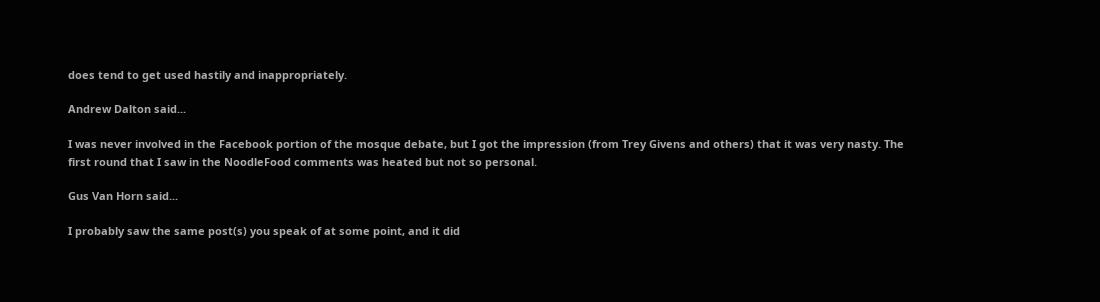does tend to get used hastily and inappropriately.

Andrew Dalton said...

I was never involved in the Facebook portion of the mosque debate, but I got the impression (from Trey Givens and others) that it was very nasty. The first round that I saw in the NoodleFood comments was heated but not so personal.

Gus Van Horn said...

I probably saw the same post(s) you speak of at some point, and it did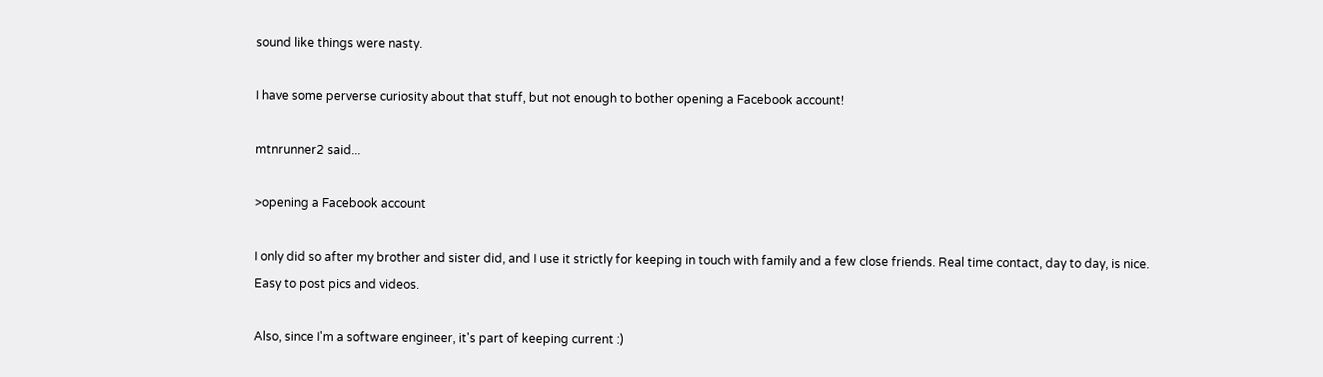sound like things were nasty.

I have some perverse curiosity about that stuff, but not enough to bother opening a Facebook account!

mtnrunner2 said...

>opening a Facebook account

I only did so after my brother and sister did, and I use it strictly for keeping in touch with family and a few close friends. Real time contact, day to day, is nice. Easy to post pics and videos.

Also, since I'm a software engineer, it's part of keeping current :)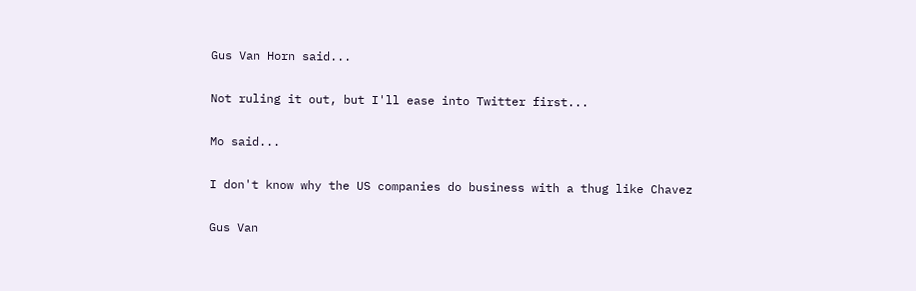Gus Van Horn said...

Not ruling it out, but I'll ease into Twitter first...

Mo said...

I don't know why the US companies do business with a thug like Chavez

Gus Van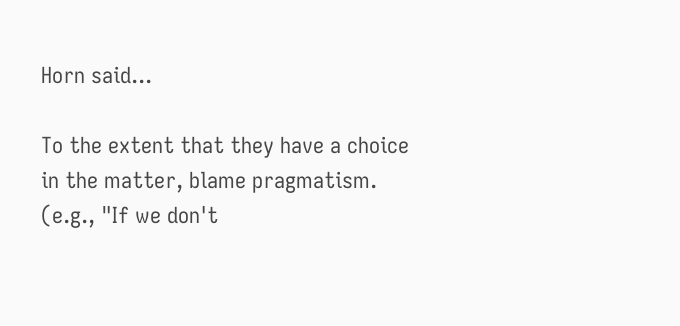Horn said...

To the extent that they have a choice in the matter, blame pragmatism. (e.g., "If we don't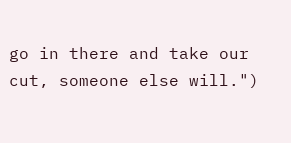go in there and take our cut, someone else will.")